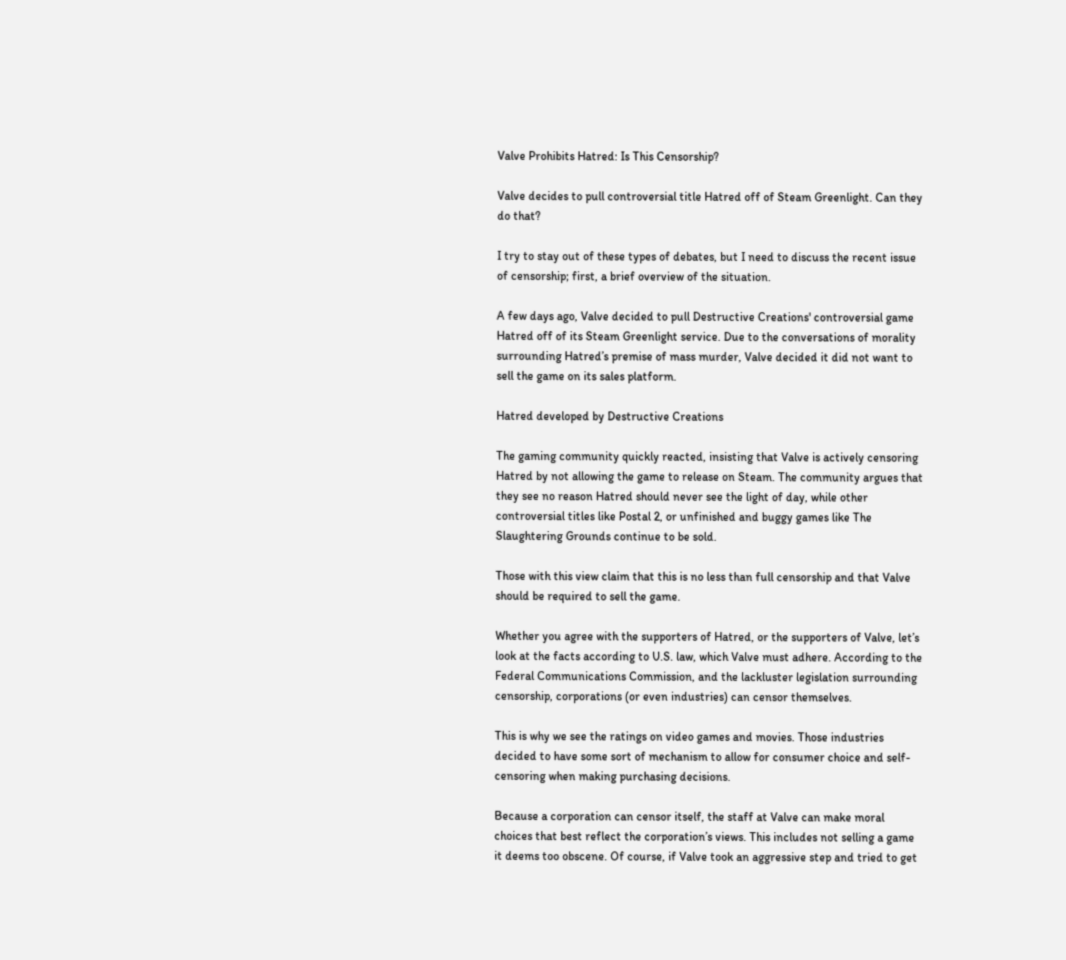Valve Prohibits Hatred: Is This Censorship?

Valve decides to pull controversial title Hatred off of Steam Greenlight. Can they do that?

I try to stay out of these types of debates, but I need to discuss the recent issue of censorship; first, a brief overview of the situation.

A few days ago, Valve decided to pull Destructive Creations' controversial game Hatred off of its Steam Greenlight service. Due to the conversations of morality surrounding Hatred’s premise of mass murder, Valve decided it did not want to sell the game on its sales platform.

Hatred developed by Destructive Creations

The gaming community quickly reacted, insisting that Valve is actively censoring Hatred by not allowing the game to release on Steam. The community argues that they see no reason Hatred should never see the light of day, while other controversial titles like Postal 2, or unfinished and buggy games like The Slaughtering Grounds continue to be sold.

Those with this view claim that this is no less than full censorship and that Valve should be required to sell the game.

Whether you agree with the supporters of Hatred, or the supporters of Valve, let’s look at the facts according to U.S. law, which Valve must adhere. According to the Federal Communications Commission, and the lackluster legislation surrounding censorship, corporations (or even industries) can censor themselves.

This is why we see the ratings on video games and movies. Those industries decided to have some sort of mechanism to allow for consumer choice and self-censoring when making purchasing decisions.

Because a corporation can censor itself, the staff at Valve can make moral choices that best reflect the corporation’s views. This includes not selling a game it deems too obscene. Of course, if Valve took an aggressive step and tried to get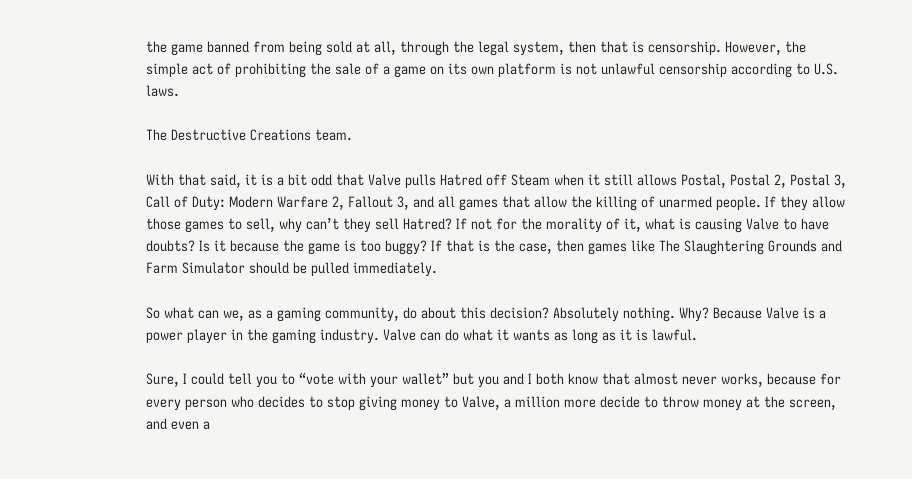the game banned from being sold at all, through the legal system, then that is censorship. However, the simple act of prohibiting the sale of a game on its own platform is not unlawful censorship according to U.S. laws.

The Destructive Creations team.

With that said, it is a bit odd that Valve pulls Hatred off Steam when it still allows Postal, Postal 2, Postal 3, Call of Duty: Modern Warfare 2, Fallout 3, and all games that allow the killing of unarmed people. If they allow those games to sell, why can’t they sell Hatred? If not for the morality of it, what is causing Valve to have doubts? Is it because the game is too buggy? If that is the case, then games like The Slaughtering Grounds and Farm Simulator should be pulled immediately.

So what can we, as a gaming community, do about this decision? Absolutely nothing. Why? Because Valve is a power player in the gaming industry. Valve can do what it wants as long as it is lawful.

Sure, I could tell you to “vote with your wallet” but you and I both know that almost never works, because for every person who decides to stop giving money to Valve, a million more decide to throw money at the screen, and even a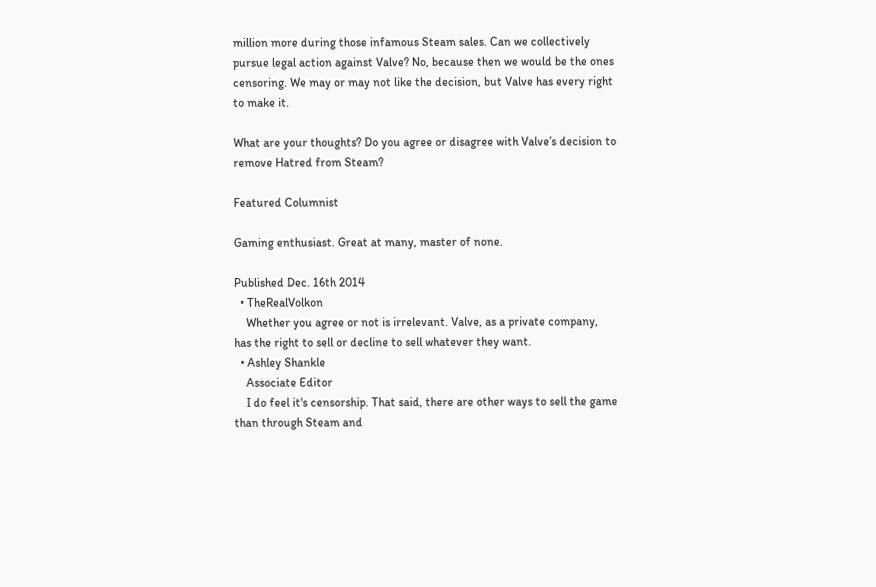million more during those infamous Steam sales. Can we collectively pursue legal action against Valve? No, because then we would be the ones censoring. We may or may not like the decision, but Valve has every right to make it.

What are your thoughts? Do you agree or disagree with Valve’s decision to remove Hatred from Steam?

Featured Columnist

Gaming enthusiast. Great at many, master of none.

Published Dec. 16th 2014
  • TheRealVolkon
    Whether you agree or not is irrelevant. Valve, as a private company, has the right to sell or decline to sell whatever they want.
  • Ashley Shankle
    Associate Editor
    I do feel it's censorship. That said, there are other ways to sell the game than through Steam and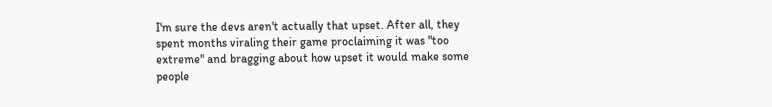I'm sure the devs aren't actually that upset. After all, they spent months viraling their game proclaiming it was "too extreme" and bragging about how upset it would make some people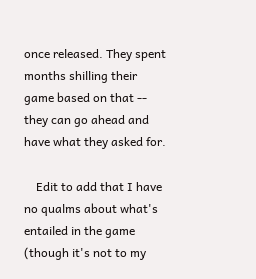once released. They spent months shilling their game based on that -- they can go ahead and have what they asked for.

    Edit to add that I have no qualms about what's entailed in the game (though it's not to my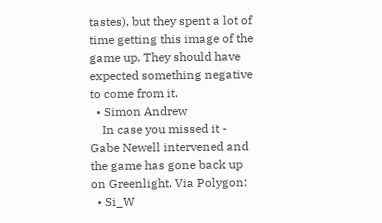tastes), but they spent a lot of time getting this image of the game up. They should have expected something negative to come from it.
  • Simon Andrew
    In case you missed it - Gabe Newell intervened and the game has gone back up on Greenlight. Via Polygon:
  • Si_W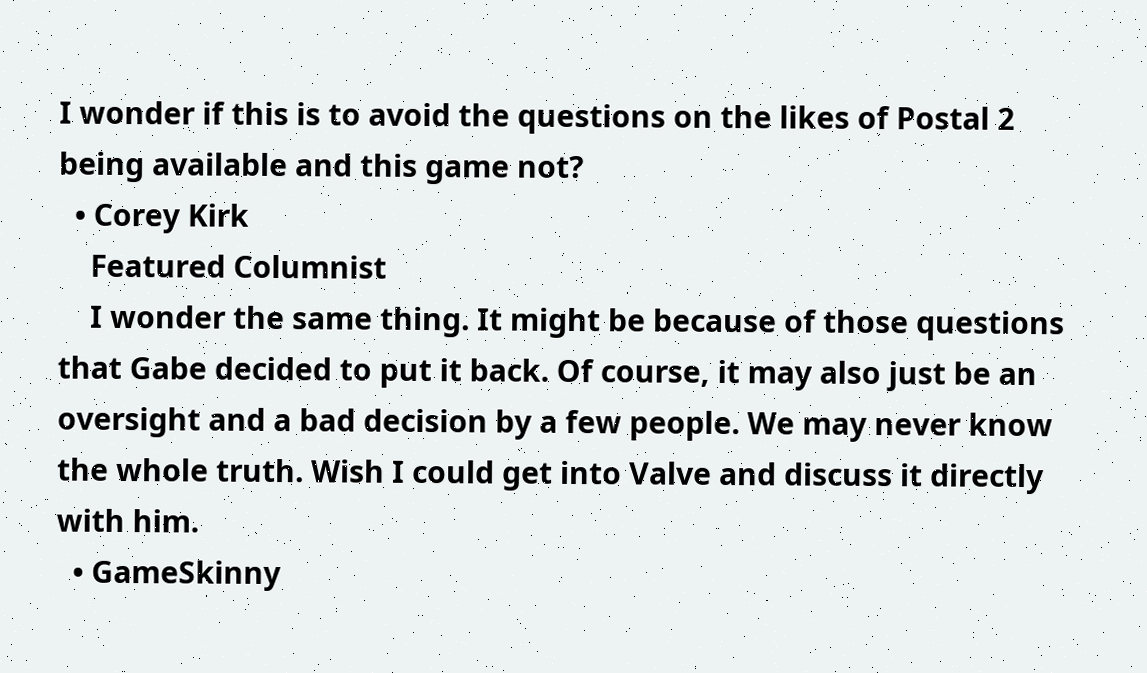I wonder if this is to avoid the questions on the likes of Postal 2 being available and this game not?
  • Corey Kirk
    Featured Columnist
    I wonder the same thing. It might be because of those questions that Gabe decided to put it back. Of course, it may also just be an oversight and a bad decision by a few people. We may never know the whole truth. Wish I could get into Valve and discuss it directly with him.
  • GameSkinny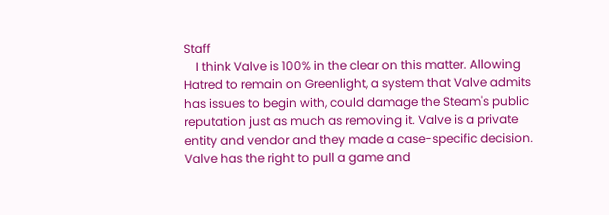Staff
    I think Valve is 100% in the clear on this matter. Allowing Hatred to remain on Greenlight, a system that Valve admits has issues to begin with, could damage the Steam's public reputation just as much as removing it. Valve is a private entity and vendor and they made a case-specific decision. Valve has the right to pull a game and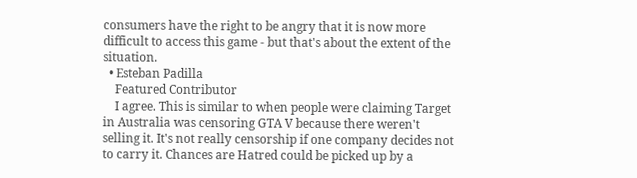consumers have the right to be angry that it is now more difficult to access this game - but that's about the extent of the situation.
  • Esteban Padilla
    Featured Contributor
    I agree. This is similar to when people were claiming Target in Australia was censoring GTA V because there weren't selling it. It's not really censorship if one company decides not to carry it. Chances are Hatred could be picked up by a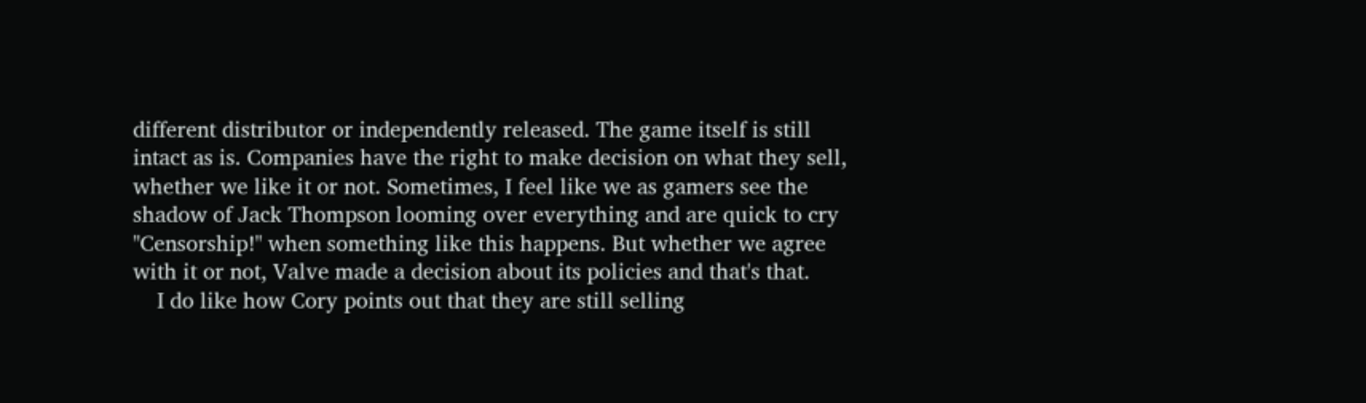different distributor or independently released. The game itself is still intact as is. Companies have the right to make decision on what they sell, whether we like it or not. Sometimes, I feel like we as gamers see the shadow of Jack Thompson looming over everything and are quick to cry "Censorship!" when something like this happens. But whether we agree with it or not, Valve made a decision about its policies and that's that.
    I do like how Cory points out that they are still selling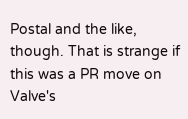Postal and the like, though. That is strange if this was a PR move on Valve's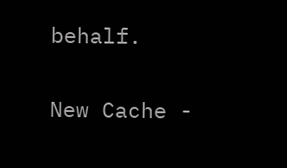behalf.

New Cache -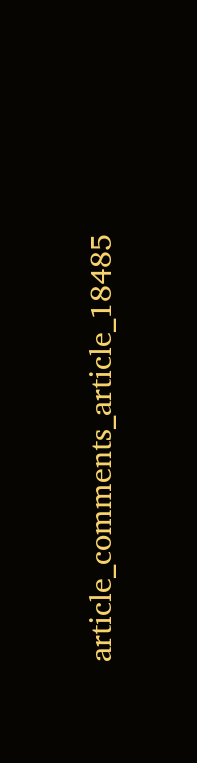article_comments_article_18485